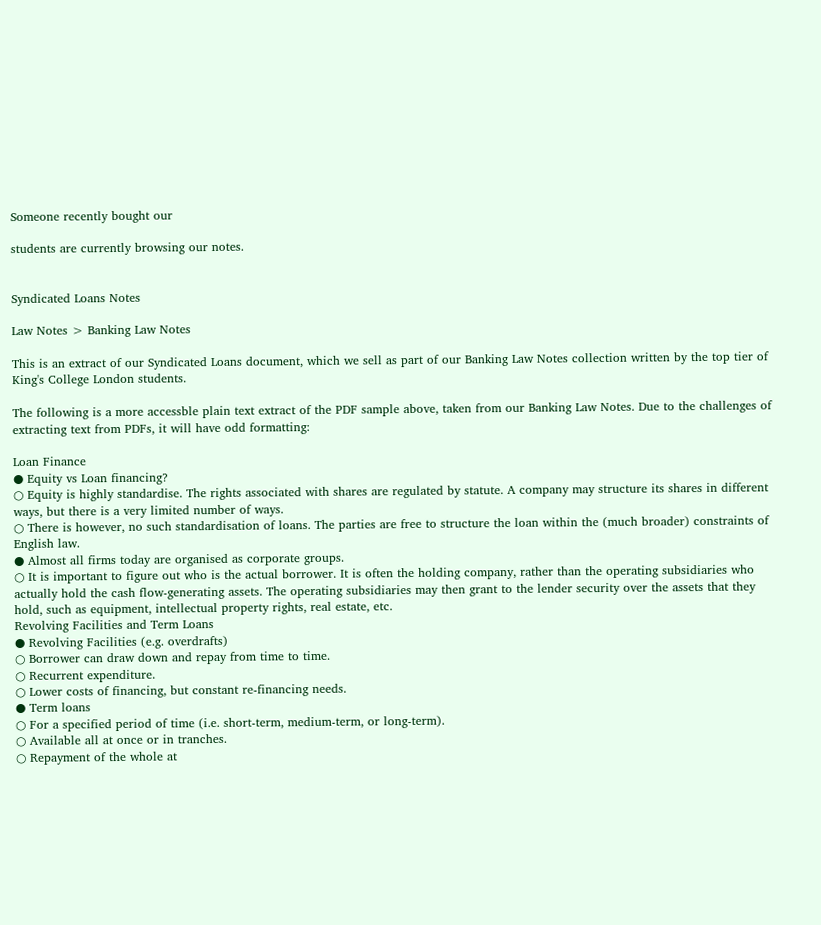Someone recently bought our

students are currently browsing our notes.


Syndicated Loans Notes

Law Notes > Banking Law Notes

This is an extract of our Syndicated Loans document, which we sell as part of our Banking Law Notes collection written by the top tier of King's College London students.

The following is a more accessble plain text extract of the PDF sample above, taken from our Banking Law Notes. Due to the challenges of extracting text from PDFs, it will have odd formatting:

Loan Finance
● Equity vs Loan financing?
○ Equity is highly standardise. The rights associated with shares are regulated by statute. A company may structure its shares in different ways, but there is a very limited number of ways.
○ There is however, no such standardisation of loans. The parties are free to structure the loan within the (much broader) constraints of English law.
● Almost all firms today are organised as corporate groups.
○ It is important to figure out who is the actual borrower. It is often the holding company, rather than the operating subsidiaries who actually hold the cash flow-generating assets. The operating subsidiaries may then grant to the lender security over the assets that they hold, such as equipment, intellectual property rights, real estate, etc.
Revolving Facilities and Term Loans
● Revolving Facilities (e.g. overdrafts)
○ Borrower can draw down and repay from time to time.
○ Recurrent expenditure.
○ Lower costs of financing, but constant re-financing needs.
● Term loans
○ For a specified period of time (i.e. short-term, medium-term, or long-term).
○ Available all at once or in tranches.
○ Repayment of the whole at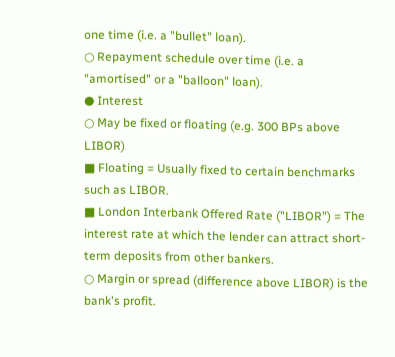one time (i.e. a "bullet" loan).
○ Repayment schedule over time (i.e. a "amortised" or a "balloon" loan).
● Interest
○ May be fixed or floating (e.g. 300 BPs above LIBOR)
■ Floating = Usually fixed to certain benchmarks such as LIBOR.
■ London Interbank Offered Rate ("LIBOR") = The interest rate at which the lender can attract short-term deposits from other bankers.
○ Margin or spread (difference above LIBOR) is the bank's profit.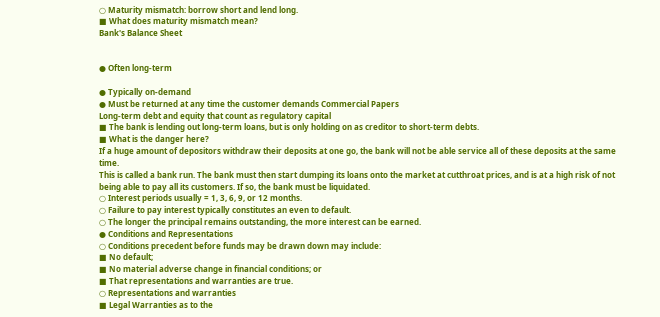○ Maturity mismatch: borrow short and lend long.
■ What does maturity mismatch mean?
Bank's Balance Sheet


● Often long-term

● Typically on-demand
● Must be returned at any time the customer demands Commercial Papers
Long-term debt and equity that count as regulatory capital
■ The bank is lending out long-term loans, but is only holding on as creditor to short-term debts.
■ What is the danger here?
If a huge amount of depositors withdraw their deposits at one go, the bank will not be able service all of these deposits at the same time.
This is called a bank run. The bank must then start dumping its loans onto the market at cutthroat prices, and is at a high risk of not being able to pay all its customers. If so, the bank must be liquidated.
○ Interest periods usually = 1, 3, 6, 9, or 12 months.
○ Failure to pay interest typically constitutes an even to default.
○ The longer the principal remains outstanding, the more interest can be earned.
● Conditions and Representations
○ Conditions precedent before funds may be drawn down may include:
■ No default;
■ No material adverse change in financial conditions; or
■ That representations and warranties are true.
○ Representations and warranties
■ Legal Warranties as to the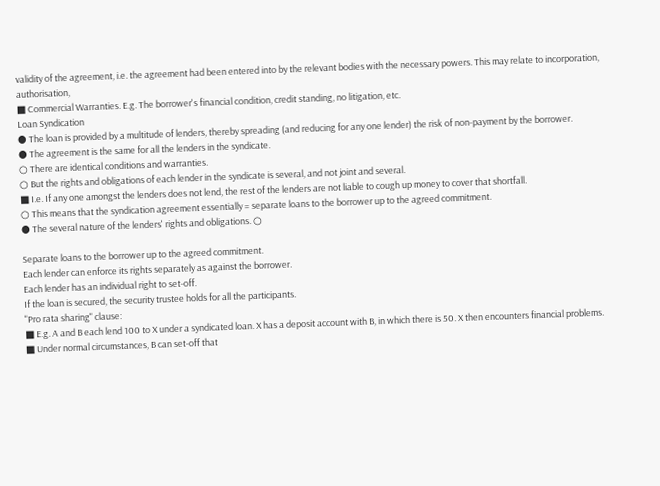validity of the agreement, i.e. the agreement had been entered into by the relevant bodies with the necessary powers. This may relate to incorporation, authorisation,
■ Commercial Warranties. E.g. The borrower's financial condition, credit standing, no litigation, etc.
Loan Syndication
● The loan is provided by a multitude of lenders, thereby spreading (and reducing for any one lender) the risk of non-payment by the borrower.
● The agreement is the same for all the lenders in the syndicate.
○ There are identical conditions and warranties.
○ But the rights and obligations of each lender in the syndicate is several, and not joint and several.
■ I.e. If any one amongst the lenders does not lend, the rest of the lenders are not liable to cough up money to cover that shortfall.
○ This means that the syndication agreement essentially = separate loans to the borrower up to the agreed commitment.
● The several nature of the lenders' rights and obligations. ○

Separate loans to the borrower up to the agreed commitment.
Each lender can enforce its rights separately as against the borrower.
Each lender has an individual right to set-off.
If the loan is secured, the security trustee holds for all the participants.
"Pro rata sharing" clause:
■ E.g. A and B each lend 100 to X under a syndicated loan. X has a deposit account with B, in which there is 50. X then encounters financial problems.
■ Under normal circumstances, B can set-off that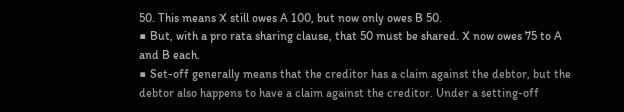50. This means X still owes A 100, but now only owes B 50.
■ But, with a pro rata sharing clause, that 50 must be shared. X now owes 75 to A and B each.
■ Set-off generally means that the creditor has a claim against the debtor, but the debtor also happens to have a claim against the creditor. Under a setting-off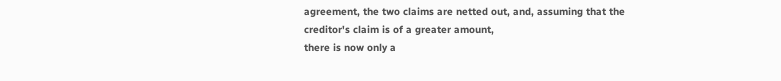agreement, the two claims are netted out, and, assuming that the creditor's claim is of a greater amount,
there is now only a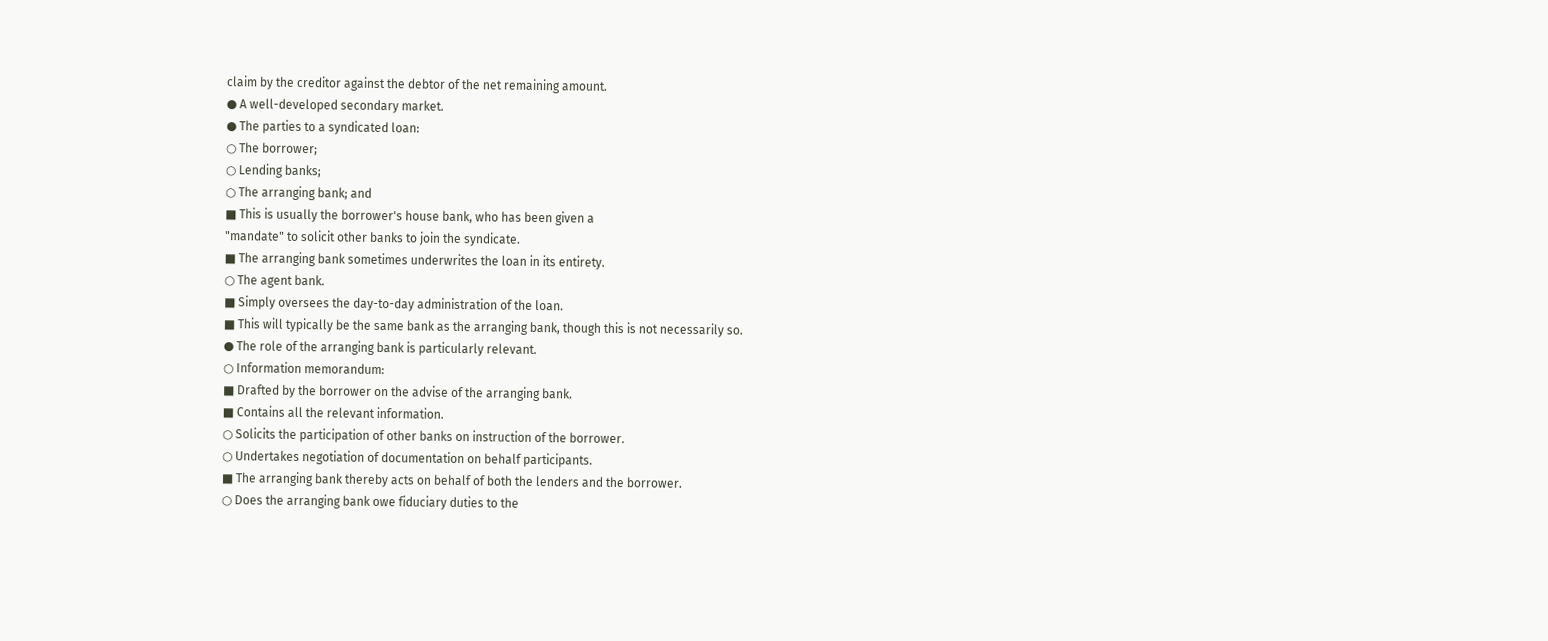claim by the creditor against the debtor of the net remaining amount.
● A well-developed secondary market.
● The parties to a syndicated loan:
○ The borrower;
○ Lending banks;
○ The arranging bank; and
■ This is usually the borrower's house bank, who has been given a
"mandate" to solicit other banks to join the syndicate.
■ The arranging bank sometimes underwrites the loan in its entirety.
○ The agent bank.
■ Simply oversees the day-to-day administration of the loan.
■ This will typically be the same bank as the arranging bank, though this is not necessarily so.
● The role of the arranging bank is particularly relevant.
○ Information memorandum:
■ Drafted by the borrower on the advise of the arranging bank.
■ Contains all the relevant information.
○ Solicits the participation of other banks on instruction of the borrower.
○ Undertakes negotiation of documentation on behalf participants.
■ The arranging bank thereby acts on behalf of both the lenders and the borrower.
○ Does the arranging bank owe fiduciary duties to the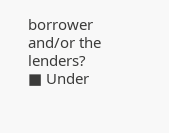borrower and/or the lenders?
■ Under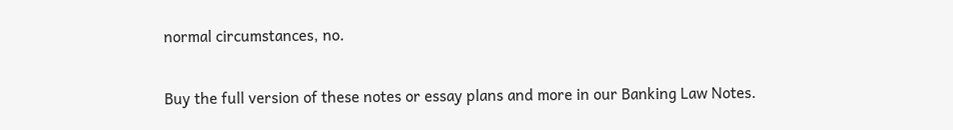normal circumstances, no.

Buy the full version of these notes or essay plans and more in our Banking Law Notes.